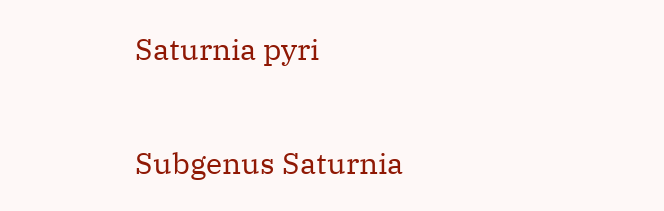Saturnia pyri

Subgenus Saturnia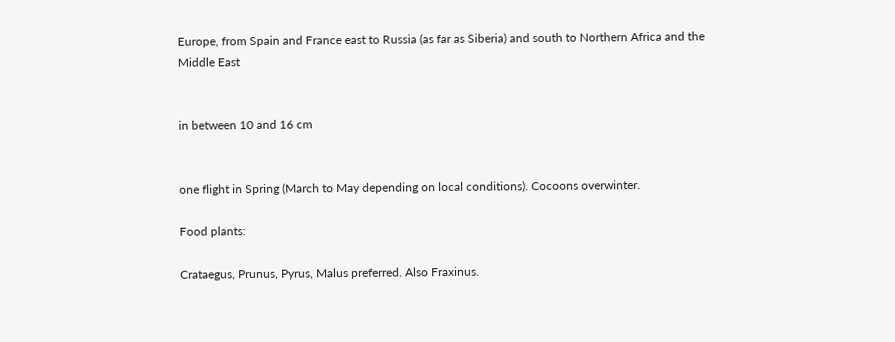Europe, from Spain and France east to Russia (as far as Siberia) and south to Northern Africa and the Middle East


in between 10 and 16 cm


one flight in Spring (March to May depending on local conditions). Cocoons overwinter.

Food plants:

Crataegus, Prunus, Pyrus, Malus preferred. Also Fraxinus.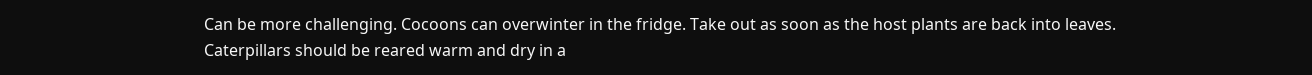Can be more challenging. Cocoons can overwinter in the fridge. Take out as soon as the host plants are back into leaves. Caterpillars should be reared warm and dry in a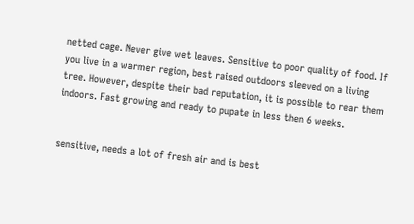netted cage. Never give wet leaves. Sensitive to poor quality of food. If you live in a warmer region, best raised outdoors sleeved on a living tree. However, despite their bad reputation, it is possible to rear them indoors. Fast growing and ready to pupate in less then 6 weeks.


sensitive, needs a lot of fresh air and is best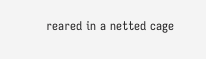reared in a netted cage